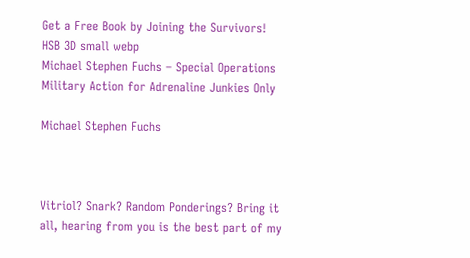Get a Free Book by Joining the Survivors!
HSB 3D small webp
Michael Stephen Fuchs – Special Operations Military Action for Adrenaline Junkies Only

Michael Stephen Fuchs



Vitriol? Snark? Random Ponderings? Bring it all, hearing from you is the best part of my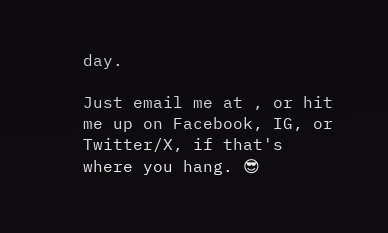day.

Just email me at , or hit me up on Facebook, IG, or Twitter/X, if that's where you hang. 😎